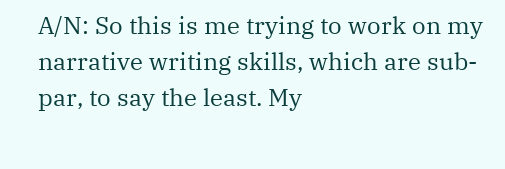A/N: So this is me trying to work on my narrative writing skills, which are sub-par, to say the least. My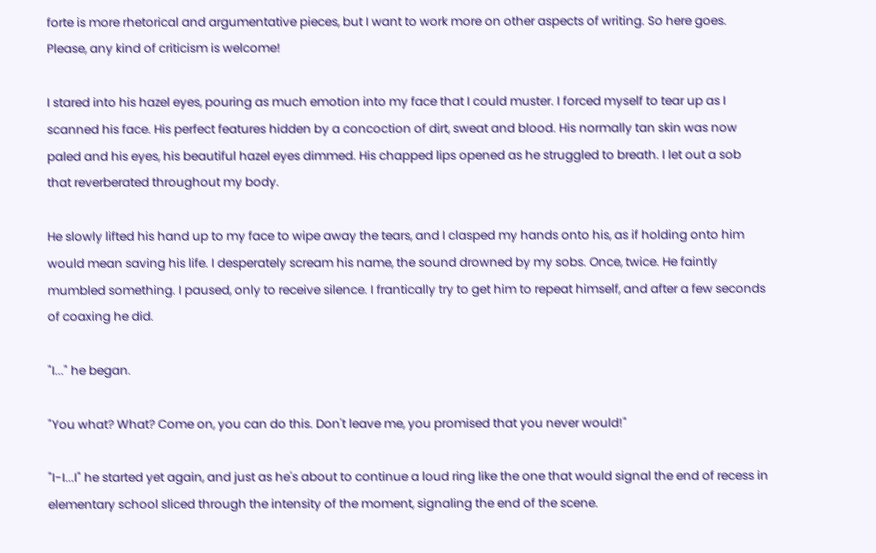forte is more rhetorical and argumentative pieces, but I want to work more on other aspects of writing. So here goes. Please, any kind of criticism is welcome!

I stared into his hazel eyes, pouring as much emotion into my face that I could muster. I forced myself to tear up as I scanned his face. His perfect features hidden by a concoction of dirt, sweat and blood. His normally tan skin was now paled and his eyes, his beautiful hazel eyes dimmed. His chapped lips opened as he struggled to breath. I let out a sob that reverberated throughout my body.

He slowly lifted his hand up to my face to wipe away the tears, and I clasped my hands onto his, as if holding onto him would mean saving his life. I desperately scream his name, the sound drowned by my sobs. Once, twice. He faintly mumbled something. I paused, only to receive silence. I frantically try to get him to repeat himself, and after a few seconds of coaxing he did.

"I..." he began.

"You what? What? Come on, you can do this. Don't leave me, you promised that you never would!"

"I-I...I" he started yet again, and just as he's about to continue a loud ring like the one that would signal the end of recess in elementary school sliced through the intensity of the moment, signaling the end of the scene.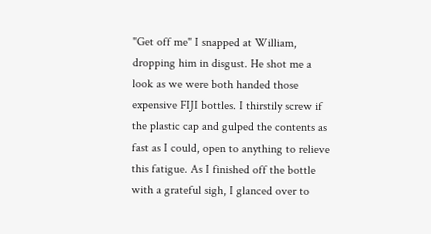"Get off me" I snapped at William, dropping him in disgust. He shot me a look as we were both handed those expensive FIJI bottles. I thirstily screw if the plastic cap and gulped the contents as fast as I could, open to anything to relieve this fatigue. As I finished off the bottle with a grateful sigh, I glanced over to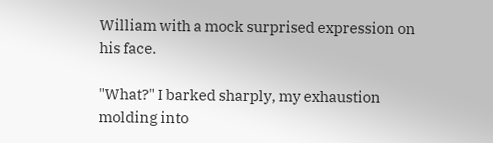William with a mock surprised expression on his face.

"What?" I barked sharply, my exhaustion molding into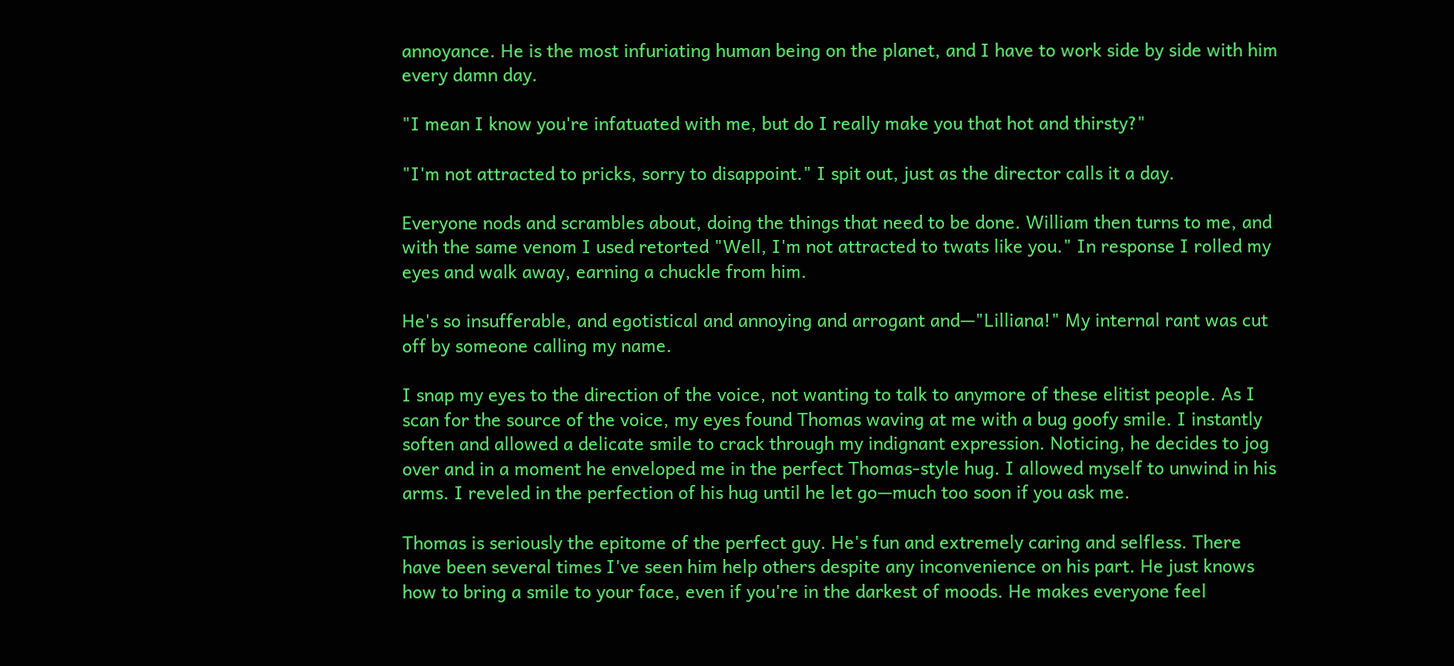annoyance. He is the most infuriating human being on the planet, and I have to work side by side with him every damn day.

"I mean I know you're infatuated with me, but do I really make you that hot and thirsty?"

"I'm not attracted to pricks, sorry to disappoint." I spit out, just as the director calls it a day.

Everyone nods and scrambles about, doing the things that need to be done. William then turns to me, and with the same venom I used retorted "Well, I'm not attracted to twats like you." In response I rolled my eyes and walk away, earning a chuckle from him.

He's so insufferable, and egotistical and annoying and arrogant and—"Lilliana!" My internal rant was cut off by someone calling my name.

I snap my eyes to the direction of the voice, not wanting to talk to anymore of these elitist people. As I scan for the source of the voice, my eyes found Thomas waving at me with a bug goofy smile. I instantly soften and allowed a delicate smile to crack through my indignant expression. Noticing, he decides to jog over and in a moment he enveloped me in the perfect Thomas-style hug. I allowed myself to unwind in his arms. I reveled in the perfection of his hug until he let go—much too soon if you ask me.

Thomas is seriously the epitome of the perfect guy. He's fun and extremely caring and selfless. There have been several times I've seen him help others despite any inconvenience on his part. He just knows how to bring a smile to your face, even if you're in the darkest of moods. He makes everyone feel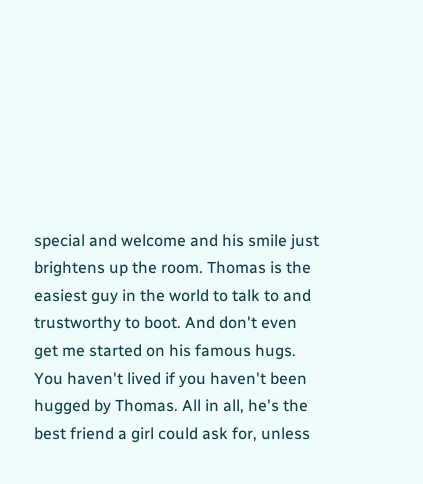special and welcome and his smile just brightens up the room. Thomas is the easiest guy in the world to talk to and trustworthy to boot. And don't even get me started on his famous hugs. You haven't lived if you haven't been hugged by Thomas. All in all, he's the best friend a girl could ask for, unless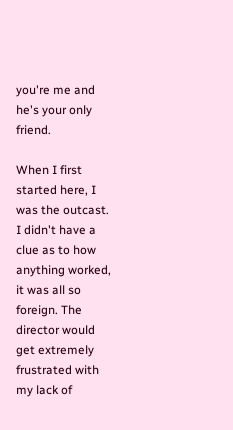you're me and he's your only friend.

When I first started here, I was the outcast. I didn't have a clue as to how anything worked, it was all so foreign. The director would get extremely frustrated with my lack of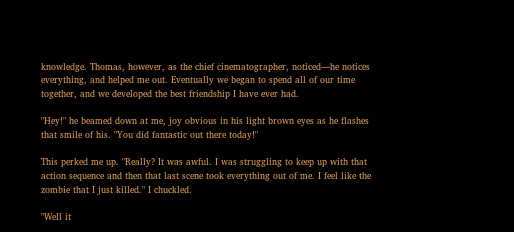knowledge. Thomas, however, as the chief cinematographer, noticed—he notices everything, and helped me out. Eventually we began to spend all of our time together, and we developed the best friendship I have ever had.

"Hey!" he beamed down at me, joy obvious in his light brown eyes as he flashes that smile of his. "You did fantastic out there today!"

This perked me up. "Really? It was awful. I was struggling to keep up with that action sequence and then that last scene took everything out of me. I feel like the zombie that I just killed." I chuckled.

"Well it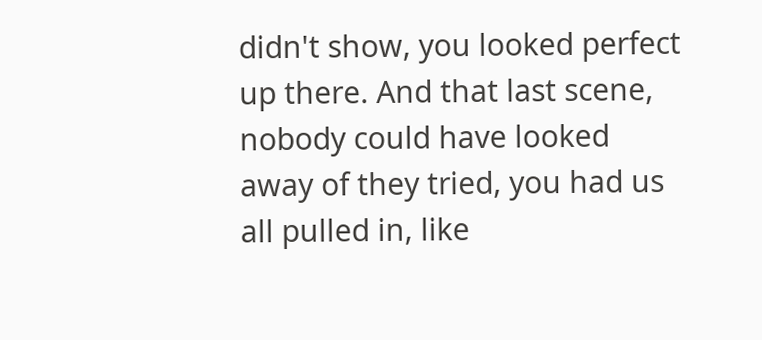didn't show, you looked perfect up there. And that last scene, nobody could have looked away of they tried, you had us all pulled in, like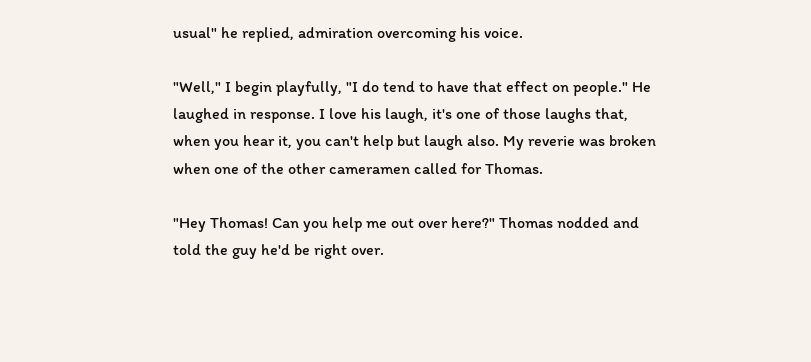usual" he replied, admiration overcoming his voice.

"Well," I begin playfully, "I do tend to have that effect on people." He laughed in response. I love his laugh, it's one of those laughs that, when you hear it, you can't help but laugh also. My reverie was broken when one of the other cameramen called for Thomas.

"Hey Thomas! Can you help me out over here?" Thomas nodded and told the guy he'd be right over.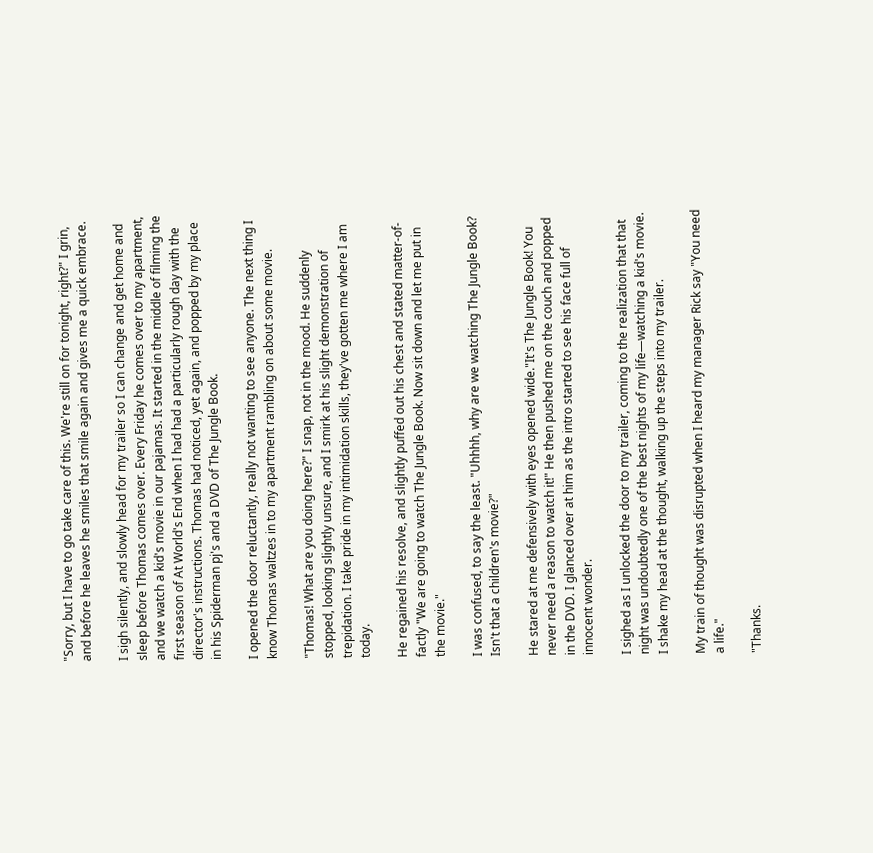"Sorry, but I have to go take care of this. We're still on for tonight, right?" I grin, and before he leaves he smiles that smile again and gives me a quick embrace.

I sigh silently, and slowly head for my trailer so I can change and get home and sleep before Thomas comes over. Every Friday he comes over to my apartment, and we watch a kid's movie in our pajamas. It started in the middle of filming the first season of At World's End when I had had a particularly rough day with the director's instructions. Thomas had noticed, yet again, and popped by my place in his Spiderman pj's and a DVD of The Jungle Book.

I opened the door reluctantly, really not wanting to see anyone. The next thing I know Thomas waltzes in to my apartment rambling on about some movie.

"Thomas! What are you doing here?" I snap, not in the mood. He suddenly stopped, looking slightly unsure, and I smirk at his slight demonstration of trepidation. I take pride in my intimidation skills, they've gotten me where I am today.

He regained his resolve, and slightly puffed out his chest and stated matter-of-factly "We are going to watch The Jungle Book. Now sit down and let me put in the movie."

I was confused, to say the least. "Uhhhh, why are we watching The Jungle Book? Isn't that a children's movie?"

He stared at me defensively with eyes opened wide."It's The Jungle Book! You never need a reason to watch it!" He then pushed me on the couch and popped in the DVD. I glanced over at him as the intro started to see his face full of innocent wonder.

I sighed as I unlocked the door to my trailer, coming to the realization that that night was undoubtedly one of the best nights of my life—watching a kid's movie. I shake my head at the thought, walking up the steps into my trailer.

My train of thought was disrupted when I heard my manager Rick say "You need a life."

"Thanks.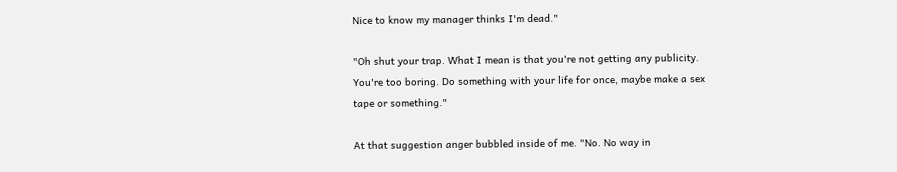Nice to know my manager thinks I'm dead."

"Oh shut your trap. What I mean is that you're not getting any publicity. You're too boring. Do something with your life for once, maybe make a sex tape or something."

At that suggestion anger bubbled inside of me. "No. No way in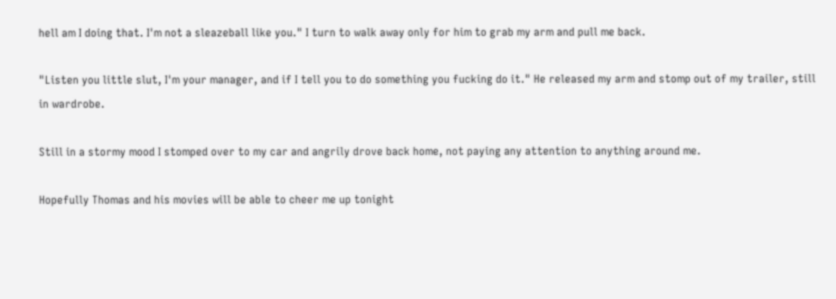hell am I doing that. I'm not a sleazeball like you." I turn to walk away only for him to grab my arm and pull me back.

"Listen you little slut, I'm your manager, and if I tell you to do something you fucking do it." He released my arm and stomp out of my trailer, still in wardrobe.

Still in a stormy mood I stomped over to my car and angrily drove back home, not paying any attention to anything around me.

Hopefully Thomas and his movies will be able to cheer me up tonight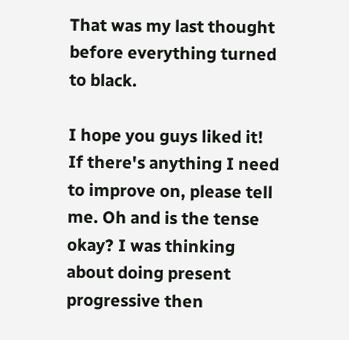That was my last thought before everything turned to black.

I hope you guys liked it! If there's anything I need to improve on, please tell me. Oh and is the tense okay? I was thinking about doing present progressive then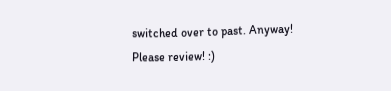switched over to past. Anyway! Please review! :)